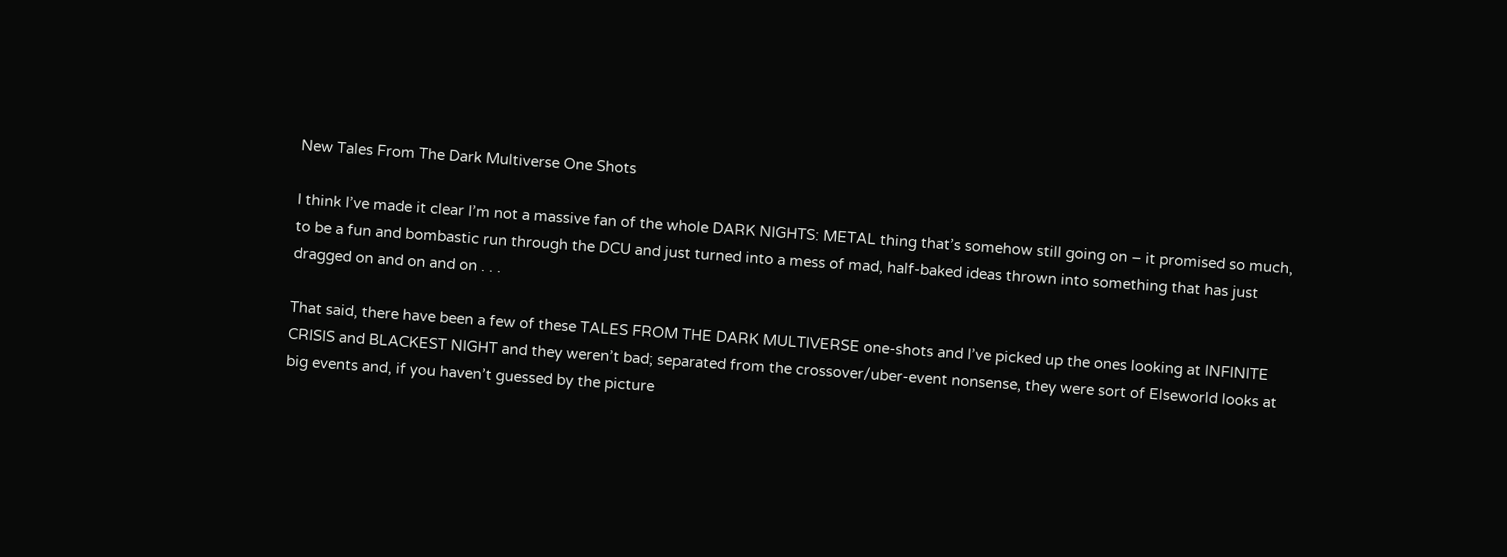New Tales From The Dark Multiverse One Shots

I think I’ve made it clear I’m not a massive fan of the whole DARK NIGHTS: METAL thing that’s somehow still going on – it promised so much, to be a fun and bombastic run through the DCU and just turned into a mess of mad, half-baked ideas thrown into something that has just dragged on and on and on . . .

That said, there have been a few of these TALES FROM THE DARK MULTIVERSE one-shots and I’ve picked up the ones looking at INFINITE CRISIS and BLACKEST NIGHT and they weren’t bad; separated from the crossover/uber-event nonsense, they were sort of Elseworld looks at big events and, if you haven’t guessed by the picture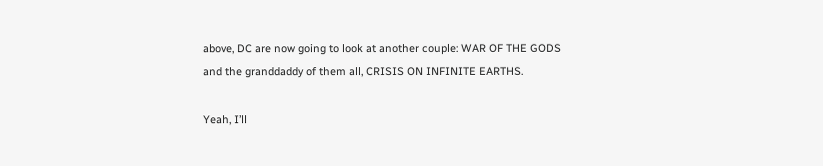above, DC are now going to look at another couple: WAR OF THE GODS and the granddaddy of them all, CRISIS ON INFINITE EARTHS.

Yeah, I’ll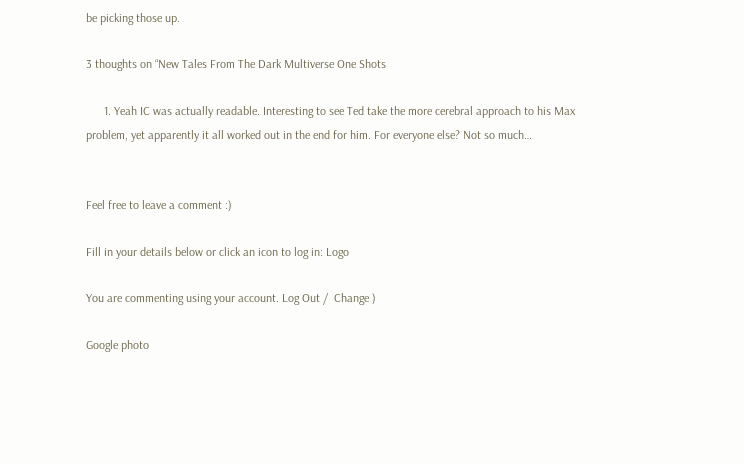be picking those up.

3 thoughts on “New Tales From The Dark Multiverse One Shots

      1. Yeah IC was actually readable. Interesting to see Ted take the more cerebral approach to his Max problem, yet apparently it all worked out in the end for him. For everyone else? Not so much…


Feel free to leave a comment :)

Fill in your details below or click an icon to log in: Logo

You are commenting using your account. Log Out /  Change )

Google photo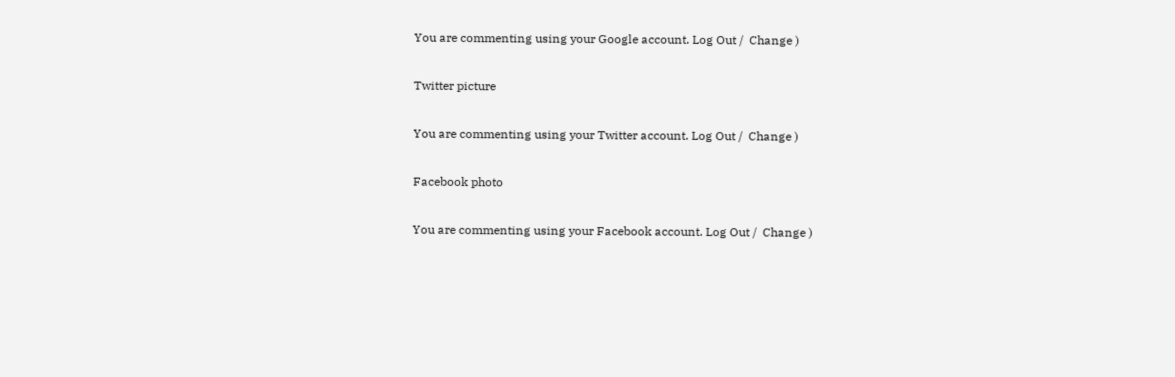You are commenting using your Google account. Log Out /  Change )

Twitter picture

You are commenting using your Twitter account. Log Out /  Change )

Facebook photo

You are commenting using your Facebook account. Log Out /  Change )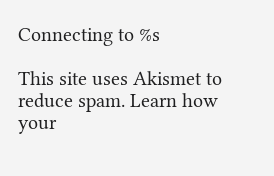Connecting to %s

This site uses Akismet to reduce spam. Learn how your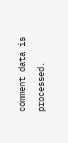comment data is processed.